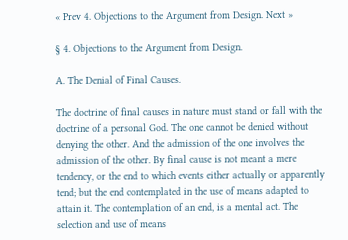« Prev 4. Objections to the Argument from Design. Next »

§ 4. Objections to the Argument from Design.

A. The Denial of Final Causes.

The doctrine of final causes in nature must stand or fall with the doctrine of a personal God. The one cannot be denied without denying the other. And the admission of the one involves the admission of the other. By final cause is not meant a mere tendency, or the end to which events either actually or apparently tend; but the end contemplated in the use of means adapted to attain it. The contemplation of an end, is a mental act. The selection and use of means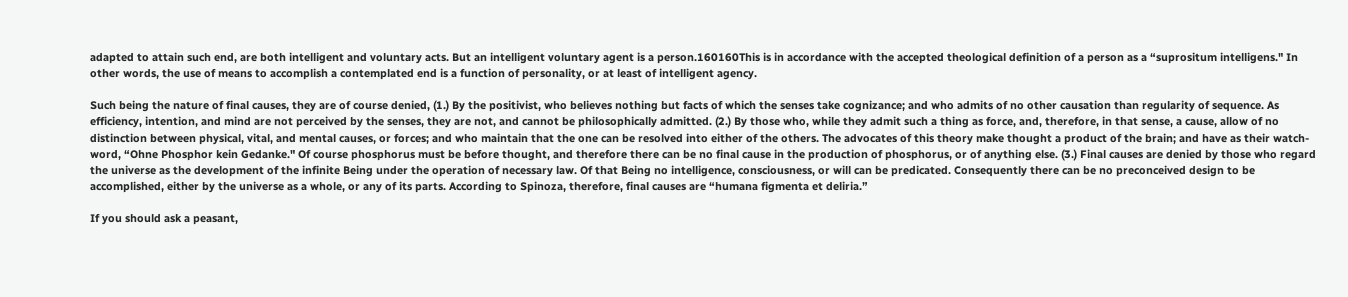adapted to attain such end, are both intelligent and voluntary acts. But an intelligent voluntary agent is a person.160160This is in accordance with the accepted theological definition of a person as a “suprositum intelligens." In other words, the use of means to accomplish a contemplated end is a function of personality, or at least of intelligent agency.

Such being the nature of final causes, they are of course denied, (1.) By the positivist, who believes nothing but facts of which the senses take cognizance; and who admits of no other causation than regularity of sequence. As efficiency, intention, and mind are not perceived by the senses, they are not, and cannot be philosophically admitted. (2.) By those who, while they admit such a thing as force, and, therefore, in that sense, a cause, allow of no distinction between physical, vital, and mental causes, or forces; and who maintain that the one can be resolved into either of the others. The advocates of this theory make thought a product of the brain; and have as their watch-word, “Ohne Phosphor kein Gedanke." Of course phosphorus must be before thought, and therefore there can be no final cause in the production of phosphorus, or of anything else. (3.) Final causes are denied by those who regard the universe as the development of the infinite Being under the operation of necessary law. Of that Being no intelligence, consciousness, or will can be predicated. Consequently there can be no preconceived design to be accomplished, either by the universe as a whole, or any of its parts. According to Spinoza, therefore, final causes are “humana figmenta et deliria.”

If you should ask a peasant,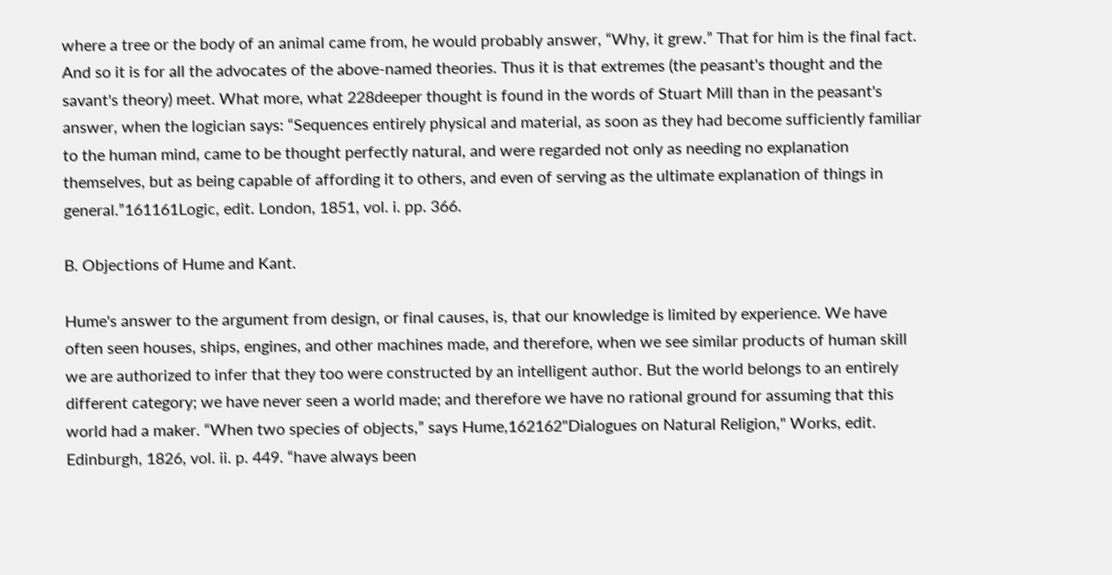where a tree or the body of an animal came from, he would probably answer, “Why, it grew.” That for him is the final fact. And so it is for all the advocates of the above-named theories. Thus it is that extremes (the peasant's thought and the savant's theory) meet. What more, what 228deeper thought is found in the words of Stuart Mill than in the peasant's answer, when the logician says: “Sequences entirely physical and material, as soon as they had become sufficiently familiar to the human mind, came to be thought perfectly natural, and were regarded not only as needing no explanation themselves, but as being capable of affording it to others, and even of serving as the ultimate explanation of things in general.”161161Logic, edit. London, 1851, vol. i. pp. 366.

B. Objections of Hume and Kant.

Hume's answer to the argument from design, or final causes, is, that our knowledge is limited by experience. We have often seen houses, ships, engines, and other machines made, and therefore, when we see similar products of human skill we are authorized to infer that they too were constructed by an intelligent author. But the world belongs to an entirely different category; we have never seen a world made; and therefore we have no rational ground for assuming that this world had a maker. “When two species of objects,” says Hume,162162"Dialogues on Natural Religion," Works, edit. Edinburgh, 1826, vol. ii. p. 449. “have always been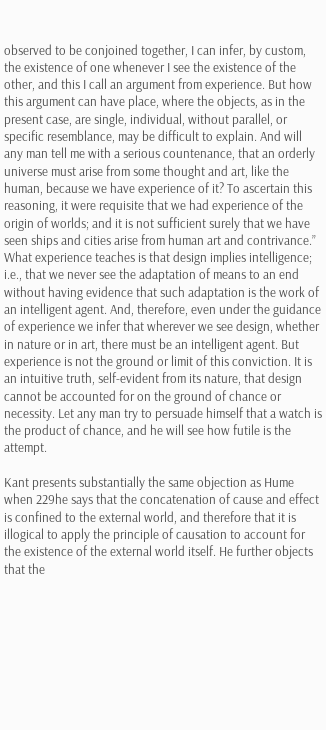observed to be conjoined together, I can infer, by custom, the existence of one whenever I see the existence of the other, and this I call an argument from experience. But how this argument can have place, where the objects, as in the present case, are single, individual, without parallel, or specific resemblance, may be difficult to explain. And will any man tell me with a serious countenance, that an orderly universe must arise from some thought and art, like the human, because we have experience of it? To ascertain this reasoning, it were requisite that we had experience of the origin of worlds; and it is not sufficient surely that we have seen ships and cities arise from human art and contrivance.” What experience teaches is that design implies intelligence; i.e., that we never see the adaptation of means to an end without having evidence that such adaptation is the work of an intelligent agent. And, therefore, even under the guidance of experience we infer that wherever we see design, whether in nature or in art, there must be an intelligent agent. But experience is not the ground or limit of this conviction. It is an intuitive truth, self-evident from its nature, that design cannot be accounted for on the ground of chance or necessity. Let any man try to persuade himself that a watch is the product of chance, and he will see how futile is the attempt.

Kant presents substantially the same objection as Hume when 229he says that the concatenation of cause and effect is confined to the external world, and therefore that it is illogical to apply the principle of causation to account for the existence of the external world itself. He further objects that the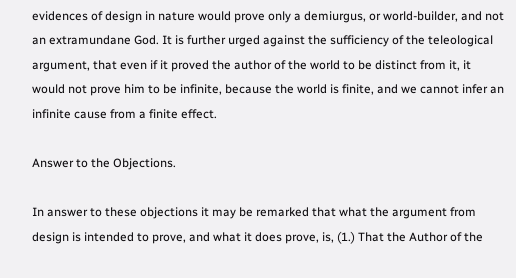evidences of design in nature would prove only a demiurgus, or world-builder, and not an extramundane God. It is further urged against the sufficiency of the teleological argument, that even if it proved the author of the world to be distinct from it, it would not prove him to be infinite, because the world is finite, and we cannot infer an infinite cause from a finite effect.

Answer to the Objections.

In answer to these objections it may be remarked that what the argument from design is intended to prove, and what it does prove, is, (1.) That the Author of the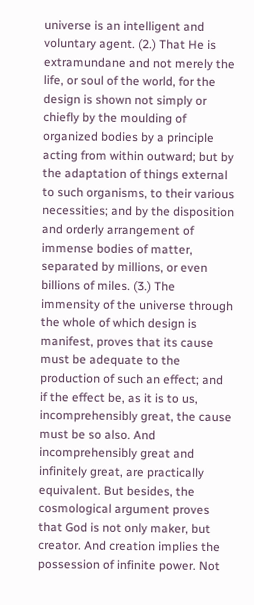universe is an intelligent and voluntary agent. (2.) That He is extramundane and not merely the life, or soul of the world, for the design is shown not simply or chiefly by the moulding of organized bodies by a principle acting from within outward; but by the adaptation of things external to such organisms, to their various necessities; and by the disposition and orderly arrangement of immense bodies of matter, separated by millions, or even billions of miles. (3.) The immensity of the universe through the whole of which design is manifest, proves that its cause must be adequate to the production of such an effect; and if the effect be, as it is to us, incomprehensibly great, the cause must be so also. And incomprehensibly great and infinitely great, are practically equivalent. But besides, the cosmological argument proves that God is not only maker, but creator. And creation implies the possession of infinite power. Not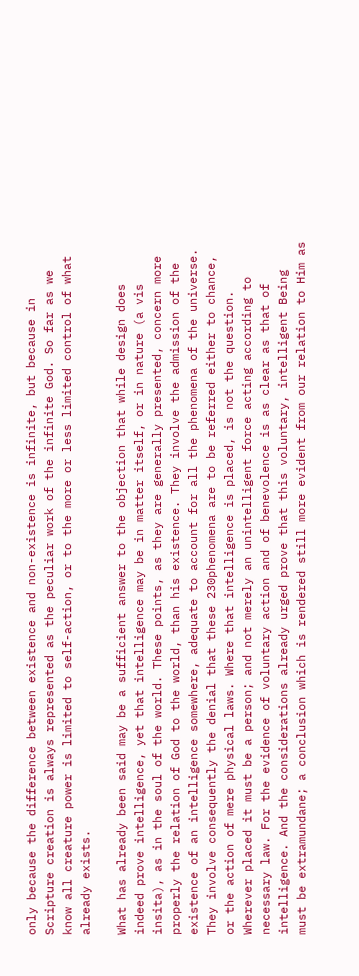only because the difference between existence and non-existence is infinite, but because in Scripture creation is always represented as the peculiar work of the infinite God. So far as we know all creature power is limited to self-action, or to the more or less limited control of what already exists.

What has already been said may be a sufficient answer to the objection that while design does indeed prove intelligence, yet that intelligence may be in matter itself, or in nature (a vis insita), as in the soul of the world. These points, as they are generally presented, concern more properly the relation of God to the world, than his existence. They involve the admission of the existence of an intelligence somewhere, adequate to account for all the phenomena of the universe. They involve consequently the denial that these 230phenomena are to be referred either to chance, or the action of mere physical laws. Where that intelligence is placed, is not the question. Wherever placed it must be a person; and not merely an unintelligent force acting according to necessary law. For the evidence of voluntary action and of benevolence is as clear as that of intelligence. And the considerations already urged prove that this voluntary, intelligent Being must be extramundane; a conclusion which is rendered still more evident from our relation to Him as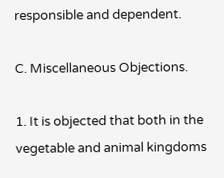responsible and dependent.

C. Miscellaneous Objections.

1. It is objected that both in the vegetable and animal kingdoms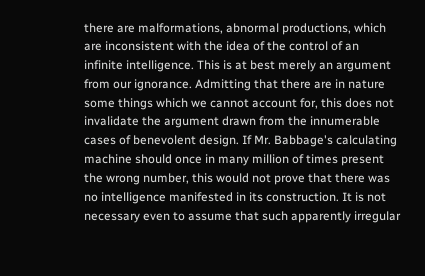there are malformations, abnormal productions, which are inconsistent with the idea of the control of an infinite intelligence. This is at best merely an argument from our ignorance. Admitting that there are in nature some things which we cannot account for, this does not invalidate the argument drawn from the innumerable cases of benevolent design. If Mr. Babbage's calculating machine should once in many million of times present the wrong number, this would not prove that there was no intelligence manifested in its construction. It is not necessary even to assume that such apparently irregular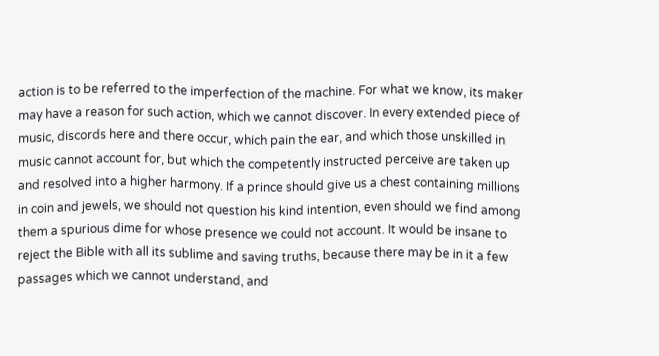action is to be referred to the imperfection of the machine. For what we know, its maker may have a reason for such action, which we cannot discover. In every extended piece of music, discords here and there occur, which pain the ear, and which those unskilled in music cannot account for, but which the competently instructed perceive are taken up and resolved into a higher harmony. If a prince should give us a chest containing millions in coin and jewels, we should not question his kind intention, even should we find among them a spurious dime for whose presence we could not account. It would be insane to reject the Bible with all its sublime and saving truths, because there may be in it a few passages which we cannot understand, and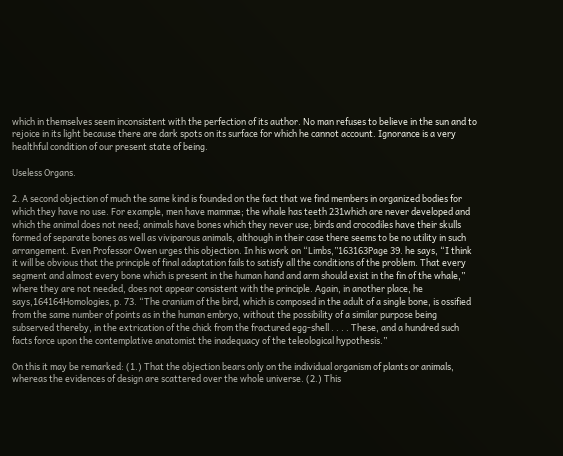which in themselves seem inconsistent with the perfection of its author. No man refuses to believe in the sun and to rejoice in its light because there are dark spots on its surface for which he cannot account. Ignorance is a very healthful condition of our present state of being.

Useless Organs.

2. A second objection of much the same kind is founded on the fact that we find members in organized bodies for which they have no use. For example, men have mammæ; the whale has teeth 231which are never developed and which the animal does not need; animals have bones which they never use; birds and crocodiles have their skulls formed of separate bones as well as viviparous animals, although in their case there seems to be no utility in such arrangement. Even Professor Owen urges this objection. In his work on “Limbs,”163163Page 39. he says, “I think it will be obvious that the principle of final adaptation fails to satisfy all the conditions of the problem. That every segment and almost every bone which is present in the human hand and arm should exist in the fin of the whale,” where they are not needed, does not appear consistent with the principle. Again, in another place, he says,164164Homologies, p. 73. “The cranium of the bird, which is composed in the adult of a single bone, is ossified from the same number of points as in the human embryo, without the possibility of a similar purpose being subserved thereby, in the extrication of the chick from the fractured egg-shell . . . . These, and a hundred such facts force upon the contemplative anatomist the inadequacy of the teleological hypothesis.”

On this it may be remarked: (1.) That the objection bears only on the individual organism of plants or animals, whereas the evidences of design are scattered over the whole universe. (2.) This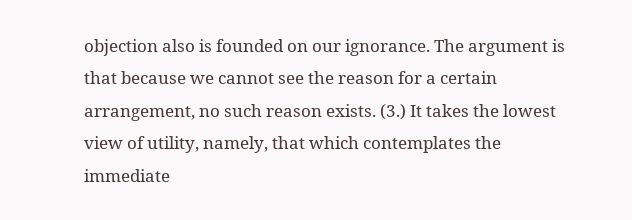objection also is founded on our ignorance. The argument is that because we cannot see the reason for a certain arrangement, no such reason exists. (3.) It takes the lowest view of utility, namely, that which contemplates the immediate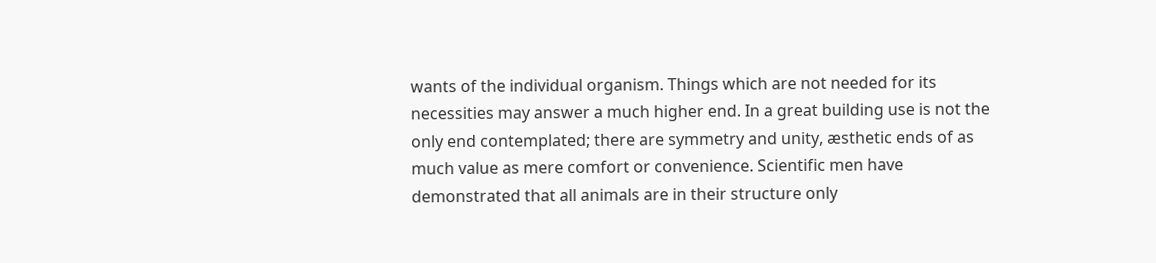wants of the individual organism. Things which are not needed for its necessities may answer a much higher end. In a great building use is not the only end contemplated; there are symmetry and unity, æsthetic ends of as much value as mere comfort or convenience. Scientific men have demonstrated that all animals are in their structure only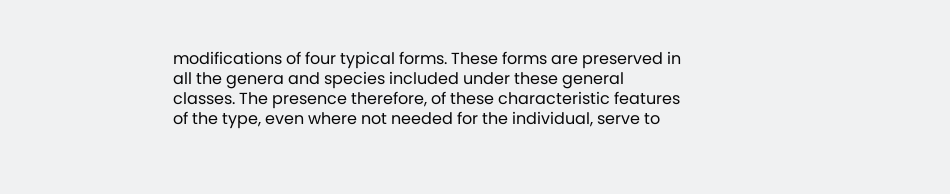modifications of four typical forms. These forms are preserved in all the genera and species included under these general classes. The presence therefore, of these characteristic features of the type, even where not needed for the individual, serve to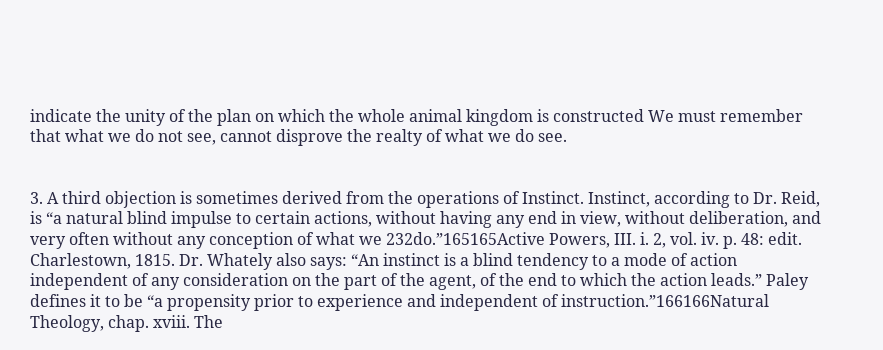indicate the unity of the plan on which the whole animal kingdom is constructed We must remember that what we do not see, cannot disprove the realty of what we do see.


3. A third objection is sometimes derived from the operations of Instinct. Instinct, according to Dr. Reid, is “a natural blind impulse to certain actions, without having any end in view, without deliberation, and very often without any conception of what we 232do.”165165Active Powers, III. i. 2, vol. iv. p. 48: edit. Charlestown, 1815. Dr. Whately also says: “An instinct is a blind tendency to a mode of action independent of any consideration on the part of the agent, of the end to which the action leads.” Paley defines it to be “a propensity prior to experience and independent of instruction.”166166Natural Theology, chap. xviii. The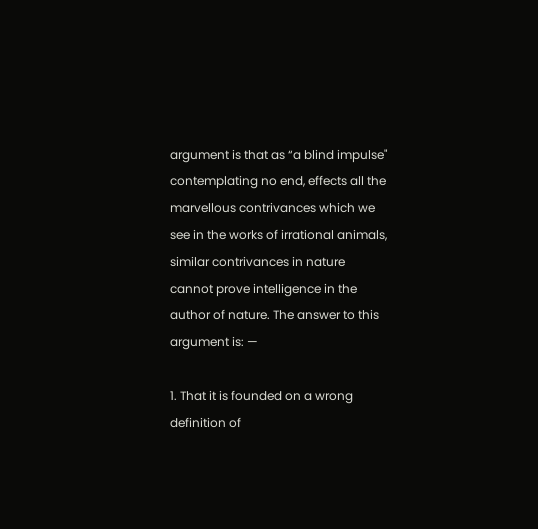argument is that as “a blind impulse" contemplating no end, effects all the marvellous contrivances which we see in the works of irrational animals, similar contrivances in nature cannot prove intelligence in the author of nature. The answer to this argument is: —

1. That it is founded on a wrong definition of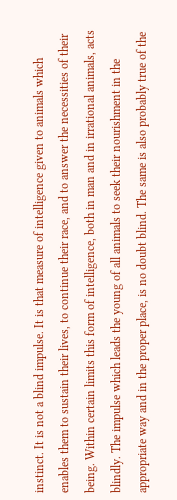instinct. It is not a blind impulse. It is that measure of intelligence given to animals which enables them to sustain their lives, to continue their race, and to answer the necessities of their being. Within certain limits this form of intelligence, both in man and in irrational animals, acts blindly. The impulse which leads the young of all animals to seek their nourishment in the appropriate way and in the proper place, is no doubt blind. The same is also probably true of the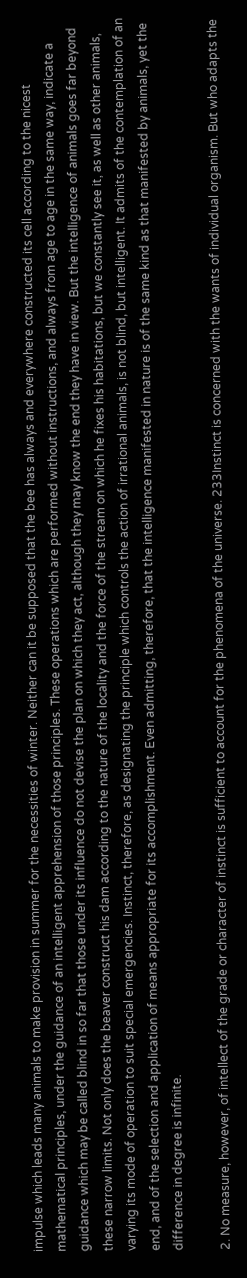impulse which leads many animals to make provision in summer for the necessities of winter. Neither can it be supposed that the bee has always and everywhere constructed its cell according to the nicest mathematical principles, under the guidance of an intelligent apprehension of those principles. These operations which are performed without instructions, and always from age to age in the same way, indicate a guidance which may be called blind in so far that those under its influence do not devise the plan on which they act, although they may know the end they have in view. But the intelligence of animals goes far beyond these narrow limits. Not only does the beaver construct his dam according to the nature of the locality and the force of the stream on which he fixes his habitations, but we constantly see it, as well as other animals, varying its mode of operation to suit special emergencies. Instinct, therefore, as designating the principle which controls the action of irrational animals, is not blind, but intelligent. It admits of the contemplation of an end, and of the selection and application of means appropriate for its accomplishment. Even admitting, therefore, that the intelligence manifested in nature is of the same kind as that manifested by animals, yet the difference in degree is infinite.

2. No measure, however, of intellect of the grade or character of instinct is sufficient to account for the phenomena of the universe. 233Instinct is concerned with the wants of individual organism. But who adapts the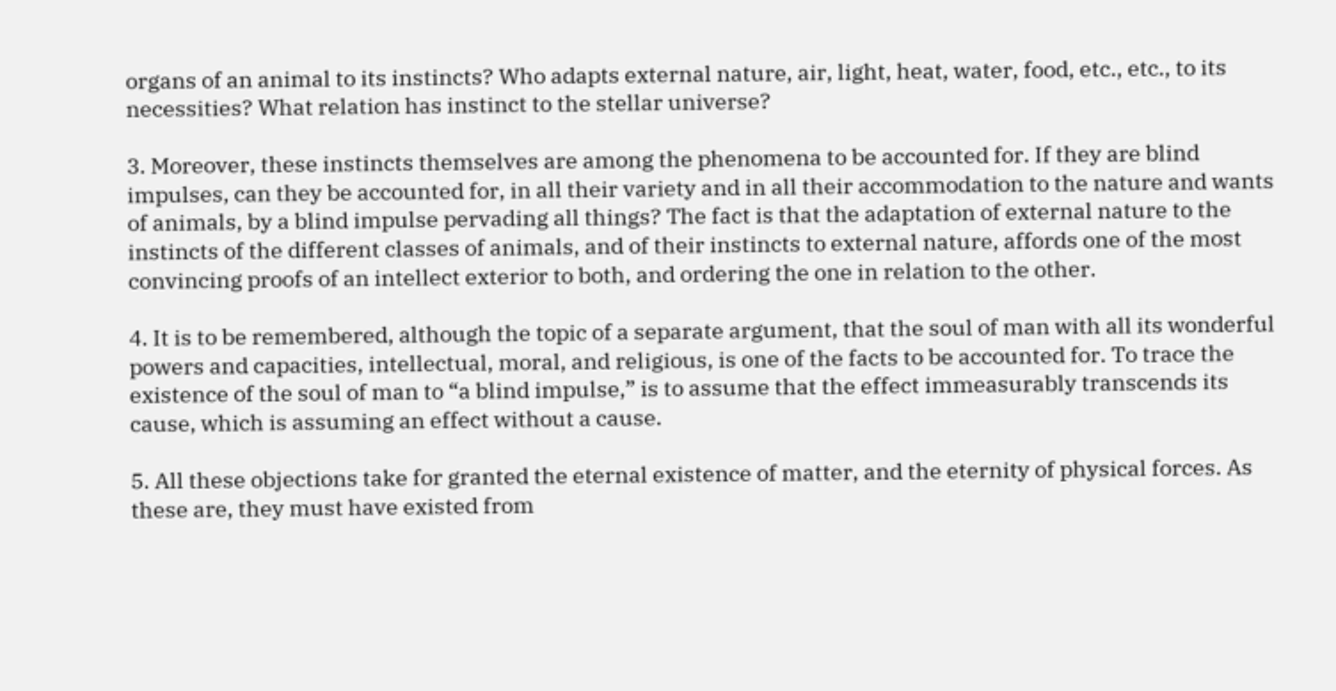organs of an animal to its instincts? Who adapts external nature, air, light, heat, water, food, etc., etc., to its necessities? What relation has instinct to the stellar universe?

3. Moreover, these instincts themselves are among the phenomena to be accounted for. If they are blind impulses, can they be accounted for, in all their variety and in all their accommodation to the nature and wants of animals, by a blind impulse pervading all things? The fact is that the adaptation of external nature to the instincts of the different classes of animals, and of their instincts to external nature, affords one of the most convincing proofs of an intellect exterior to both, and ordering the one in relation to the other.

4. It is to be remembered, although the topic of a separate argument, that the soul of man with all its wonderful powers and capacities, intellectual, moral, and religious, is one of the facts to be accounted for. To trace the existence of the soul of man to “a blind impulse,” is to assume that the effect immeasurably transcends its cause, which is assuming an effect without a cause.

5. All these objections take for granted the eternal existence of matter, and the eternity of physical forces. As these are, they must have existed from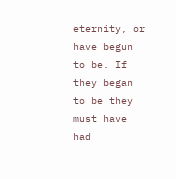eternity, or have begun to be. If they began to be they must have had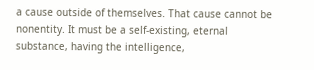a cause outside of themselves. That cause cannot be nonentity. It must be a self-existing, eternal substance, having the intelligence,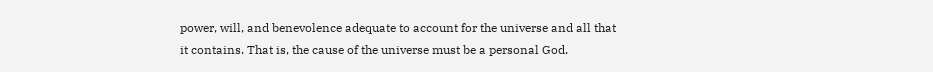power, will, and benevolence adequate to account for the universe and all that it contains. That is, the cause of the universe must be a personal God.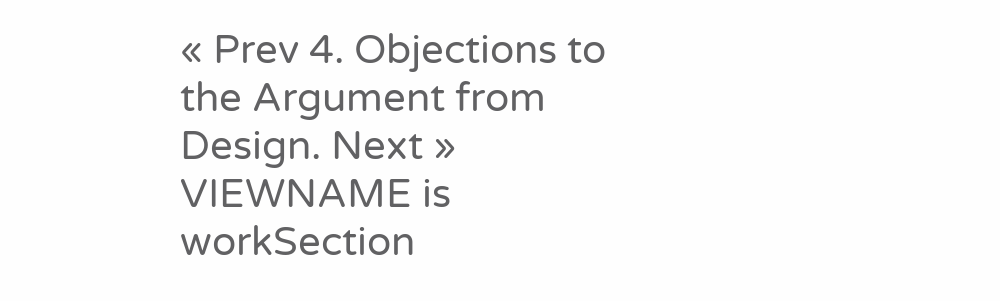« Prev 4. Objections to the Argument from Design. Next »
VIEWNAME is workSection